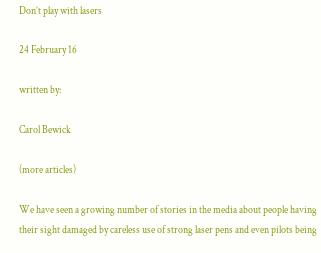Don’t play with lasers

24 February 16

written by:

Carol Bewick

(more articles)

We have seen a growing number of stories in the media about people having their sight damaged by careless use of strong laser pens and even pilots being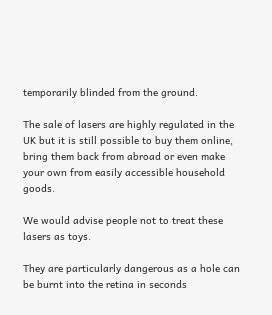temporarily blinded from the ground.

The sale of lasers are highly regulated in the UK but it is still possible to buy them online, bring them back from abroad or even make your own from easily accessible household goods.

We would advise people not to treat these lasers as toys.

They are particularly dangerous as a hole can be burnt into the retina in seconds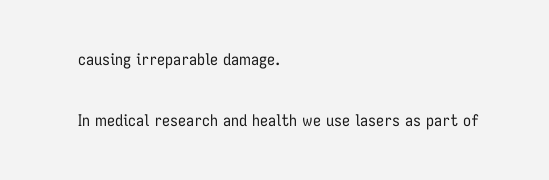causing irreparable damage.

In medical research and health we use lasers as part of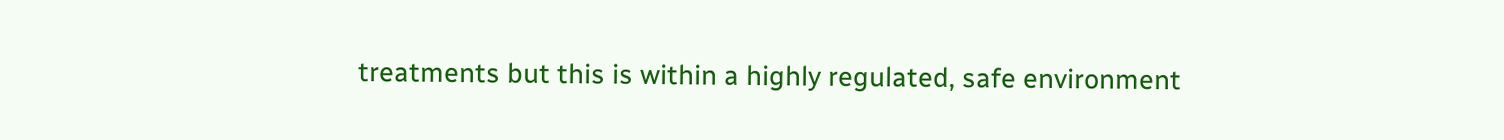treatments but this is within a highly regulated, safe environment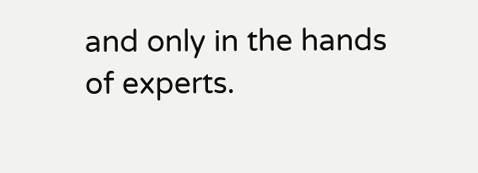and only in the hands of experts.